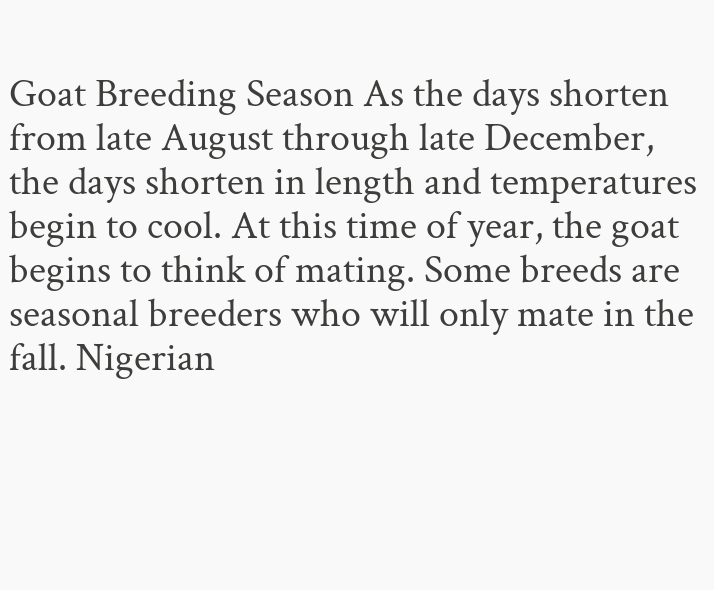Goat Breeding Season As the days shorten from late August through late December, the days shorten in length and temperatures begin to cool. At this time of year, the goat begins to think of mating. Some breeds are seasonal breeders who will only mate in the fall. Nigerian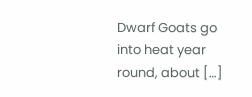Dwarf Goats go into heat year round, about […]